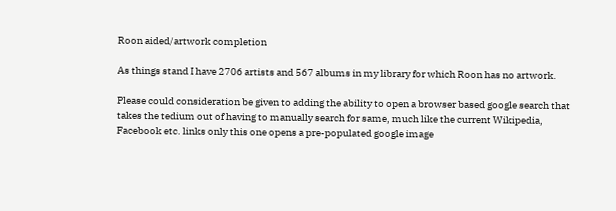Roon aided/artwork completion

As things stand I have 2706 artists and 567 albums in my library for which Roon has no artwork.

Please could consideration be given to adding the ability to open a browser based google search that takes the tedium out of having to manually search for same, much like the current Wikipedia, Facebook etc. links only this one opens a pre-populated google image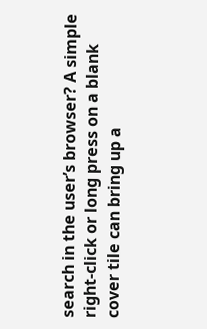search in the user’s browser? A simple right-click or long press on a blank cover tile can bring up a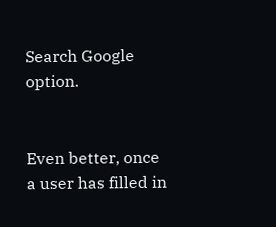Search Google option.


Even better, once a user has filled in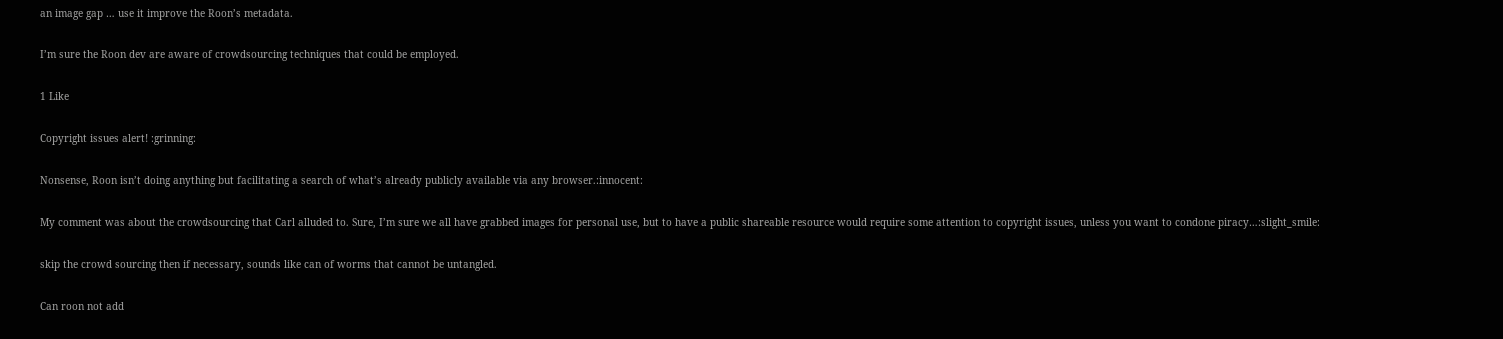an image gap … use it improve the Roon’s metadata.

I’m sure the Roon dev are aware of crowdsourcing techniques that could be employed.

1 Like

Copyright issues alert! :grinning:

Nonsense, Roon isn’t doing anything but facilitating a search of what’s already publicly available via any browser.:innocent:

My comment was about the crowdsourcing that Carl alluded to. Sure, I’m sure we all have grabbed images for personal use, but to have a public shareable resource would require some attention to copyright issues, unless you want to condone piracy…:slight_smile:

skip the crowd sourcing then if necessary, sounds like can of worms that cannot be untangled.

Can roon not add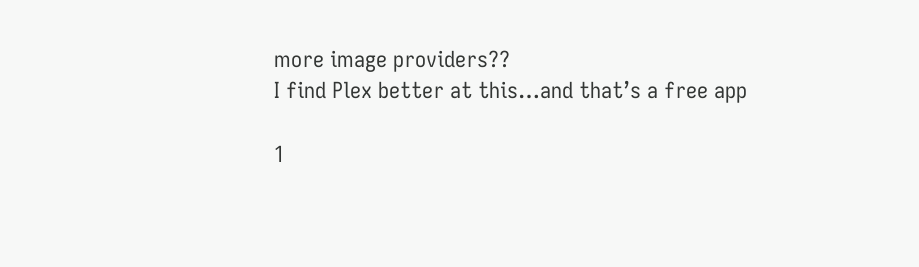more image providers??
I find Plex better at this…and that’s a free app

1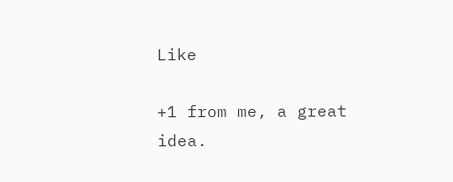Like

+1 from me, a great idea.